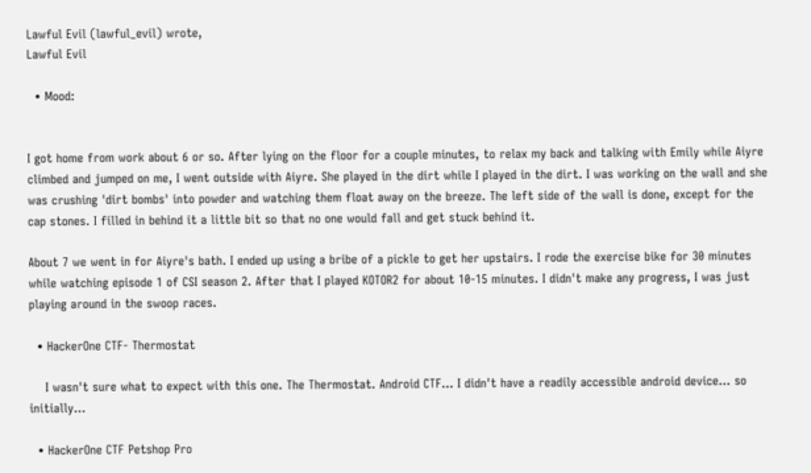Lawful Evil (lawful_evil) wrote,
Lawful Evil

  • Mood:


I got home from work about 6 or so. After lying on the floor for a couple minutes, to relax my back and talking with Emily while Aiyre climbed and jumped on me, I went outside with Aiyre. She played in the dirt while I played in the dirt. I was working on the wall and she was crushing 'dirt bombs' into powder and watching them float away on the breeze. The left side of the wall is done, except for the cap stones. I filled in behind it a little bit so that no one would fall and get stuck behind it.

About 7 we went in for Aiyre's bath. I ended up using a bribe of a pickle to get her upstairs. I rode the exercise bike for 30 minutes while watching episode 1 of CSI season 2. After that I played KOTOR2 for about 10-15 minutes. I didn't make any progress, I was just playing around in the swoop races.

  • HackerOne CTF- Thermostat

    I wasn't sure what to expect with this one. The Thermostat. Android CTF... I didn't have a readily accessible android device... so initially…

  • HackerOne CTF Petshop Pro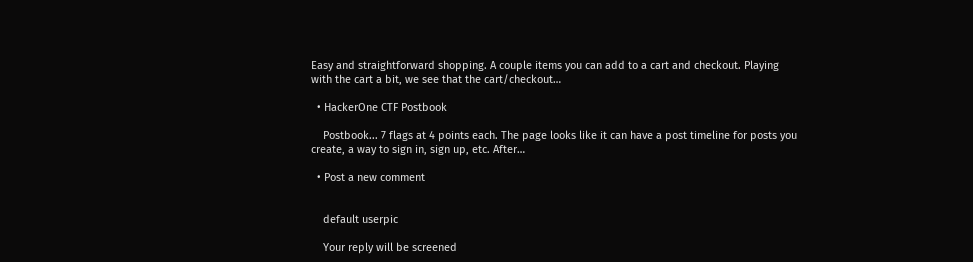Easy and straightforward shopping. A couple items you can add to a cart and checkout. Playing with the cart a bit, we see that the cart/checkout…

  • HackerOne CTF Postbook

    Postbook... 7 flags at 4 points each. The page looks like it can have a post timeline for posts you create, a way to sign in, sign up, etc. After…

  • Post a new comment


    default userpic

    Your reply will be screened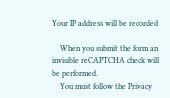Your IP address will be recorded

    When you submit the form an invisible reCAPTCHA check will be performed.
    You must follow the Privacy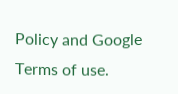Policy and Google Terms of use.